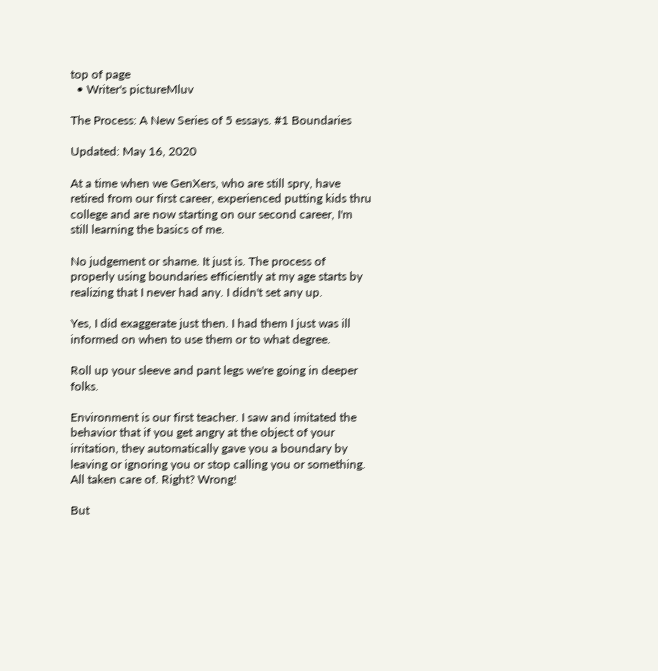top of page
  • Writer's pictureMluv

The Process: A New Series of 5 essays. #1 Boundaries

Updated: May 16, 2020

At a time when we GenXers, who are still spry, have retired from our first career, experienced putting kids thru college and are now starting on our second career, I'm still learning the basics of me.

No judgement or shame. It just is. The process of properly using boundaries efficiently at my age starts by realizing that I never had any. I didn't set any up.

Yes, I did exaggerate just then. I had them I just was ill informed on when to use them or to what degree.

Roll up your sleeve and pant legs we're going in deeper folks.

Environment is our first teacher. I saw and imitated the behavior that if you get angry at the object of your irritation, they automatically gave you a boundary by leaving or ignoring you or stop calling you or something. All taken care of. Right? Wrong!

But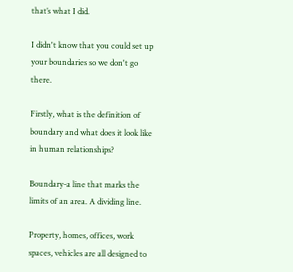that’s what I did.

I didn't know that you could set up your boundaries so we don't go there.

Firstly, what is the definition of boundary and what does it look like in human relationships?

Boundary-a line that marks the limits of an area. A dividing line.

Property, homes, offices, work spaces, vehicles are all designed to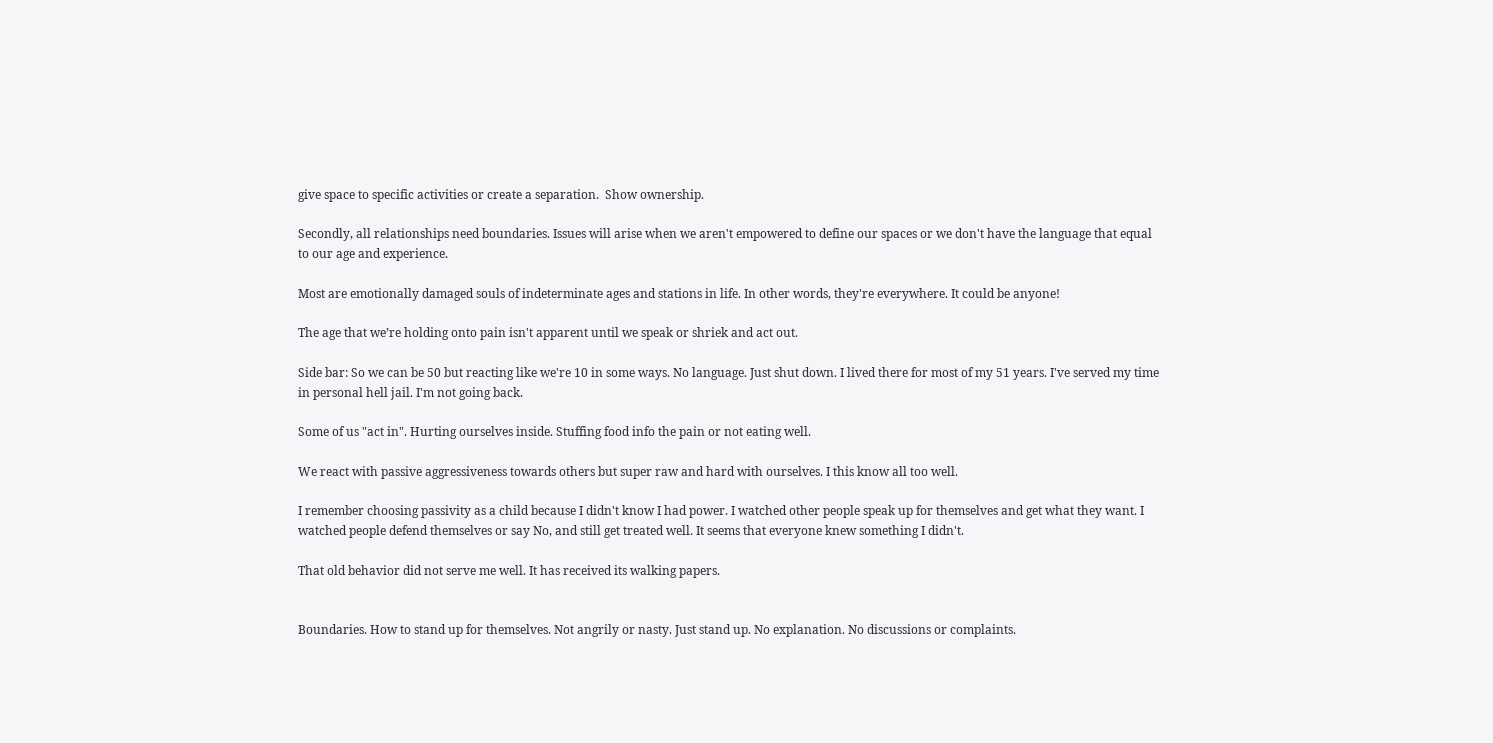give space to specific activities or create a separation.  Show ownership.

Secondly, all relationships need boundaries. Issues will arise when we aren't empowered to define our spaces or we don't have the language that equal to our age and experience.

Most are emotionally damaged souls of indeterminate ages and stations in life. In other words, they're everywhere. It could be anyone!

The age that we’re holding onto pain isn't apparent until we speak or shriek and act out.

Side bar: So we can be 50 but reacting like we're 10 in some ways. No language. Just shut down. I lived there for most of my 51 years. I've served my time in personal hell jail. I'm not going back.

Some of us "act in". Hurting ourselves inside. Stuffing food info the pain or not eating well.

We react with passive aggressiveness towards others but super raw and hard with ourselves. I this know all too well.

I remember choosing passivity as a child because I didn't know I had power. I watched other people speak up for themselves and get what they want. I watched people defend themselves or say No, and still get treated well. It seems that everyone knew something I didn't.

That old behavior did not serve me well. It has received its walking papers.


Boundaries. How to stand up for themselves. Not angrily or nasty. Just stand up. No explanation. No discussions or complaints.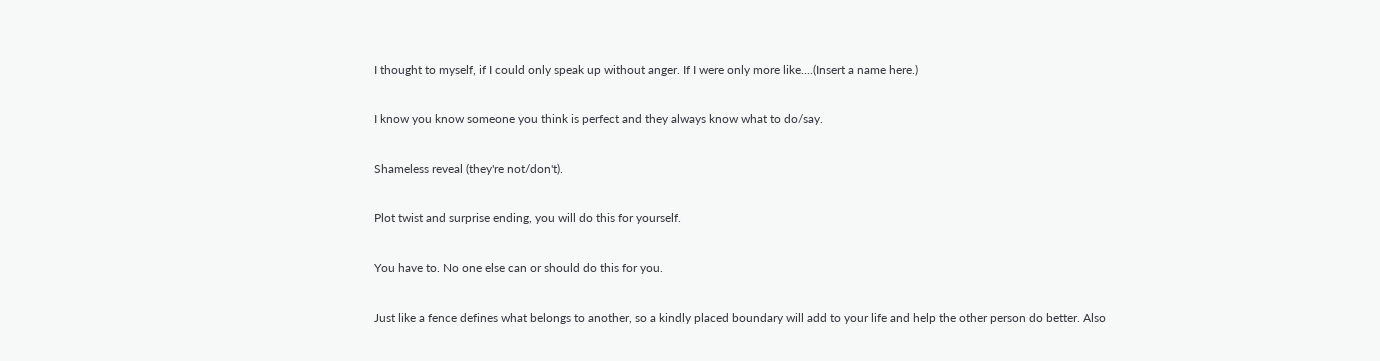I thought to myself, if I could only speak up without anger. If I were only more like....(Insert a name here.)

I know you know someone you think is perfect and they always know what to do/say.

Shameless reveal (they're not/don't).

Plot twist and surprise ending, you will do this for yourself.

You have to. No one else can or should do this for you.

Just like a fence defines what belongs to another, so a kindly placed boundary will add to your life and help the other person do better. Also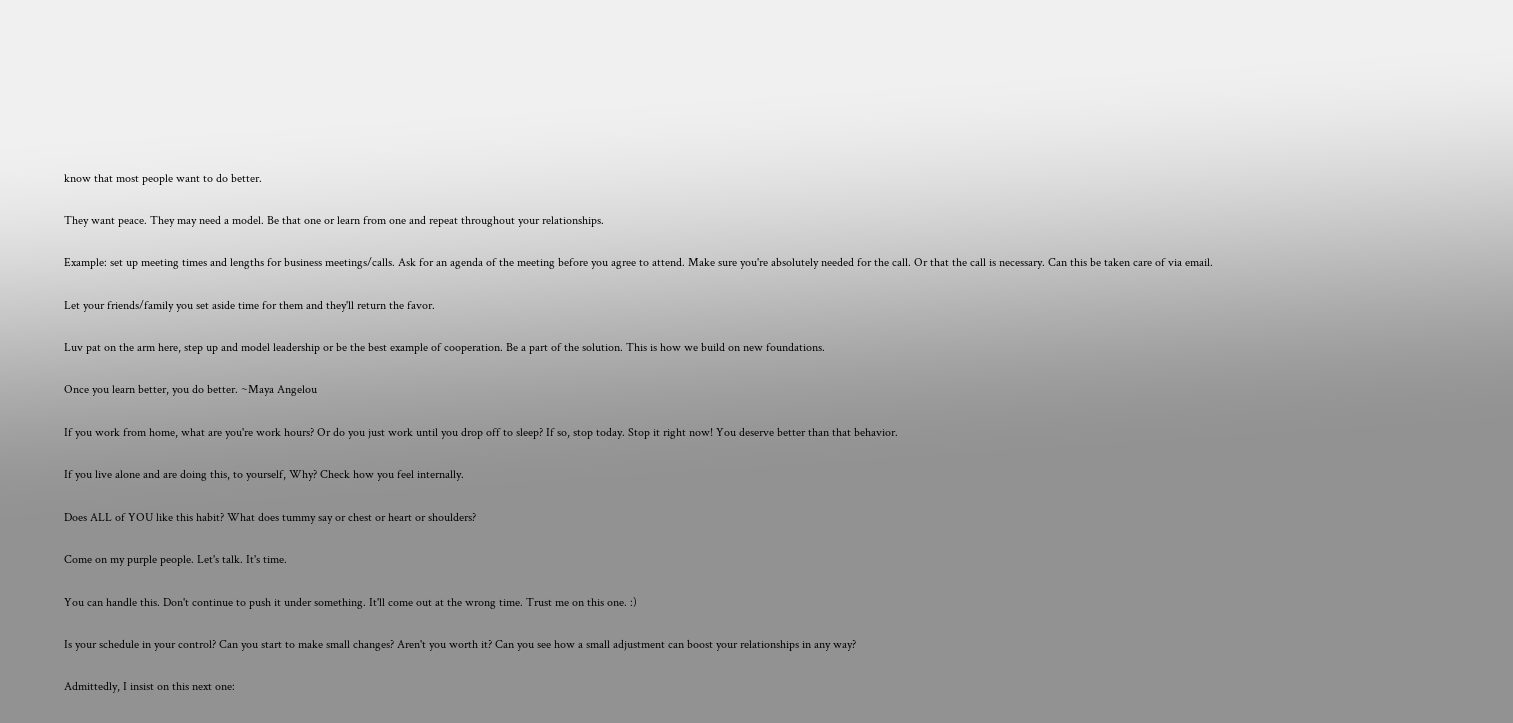know that most people want to do better.

They want peace. They may need a model. Be that one or learn from one and repeat throughout your relationships.

Example: set up meeting times and lengths for business meetings/calls. Ask for an agenda of the meeting before you agree to attend. Make sure you're absolutely needed for the call. Or that the call is necessary. Can this be taken care of via email.

Let your friends/family you set aside time for them and they'll return the favor.

Luv pat on the arm here, step up and model leadership or be the best example of cooperation. Be a part of the solution. This is how we build on new foundations.

Once you learn better, you do better. ~Maya Angelou

If you work from home, what are you're work hours? Or do you just work until you drop off to sleep? If so, stop today. Stop it right now! You deserve better than that behavior.

If you live alone and are doing this, to yourself, Why? Check how you feel internally.

Does ALL of YOU like this habit? What does tummy say or chest or heart or shoulders?

Come on my purple people. Let's talk. It's time.

You can handle this. Don't continue to push it under something. It'll come out at the wrong time. Trust me on this one. :)

Is your schedule in your control? Can you start to make small changes? Aren't you worth it? Can you see how a small adjustment can boost your relationships in any way?

Admittedly, I insist on this next one: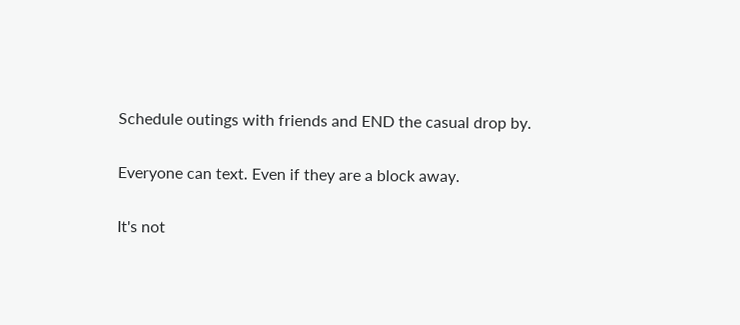Schedule outings with friends and END the casual drop by.

Everyone can text. Even if they are a block away.

It's not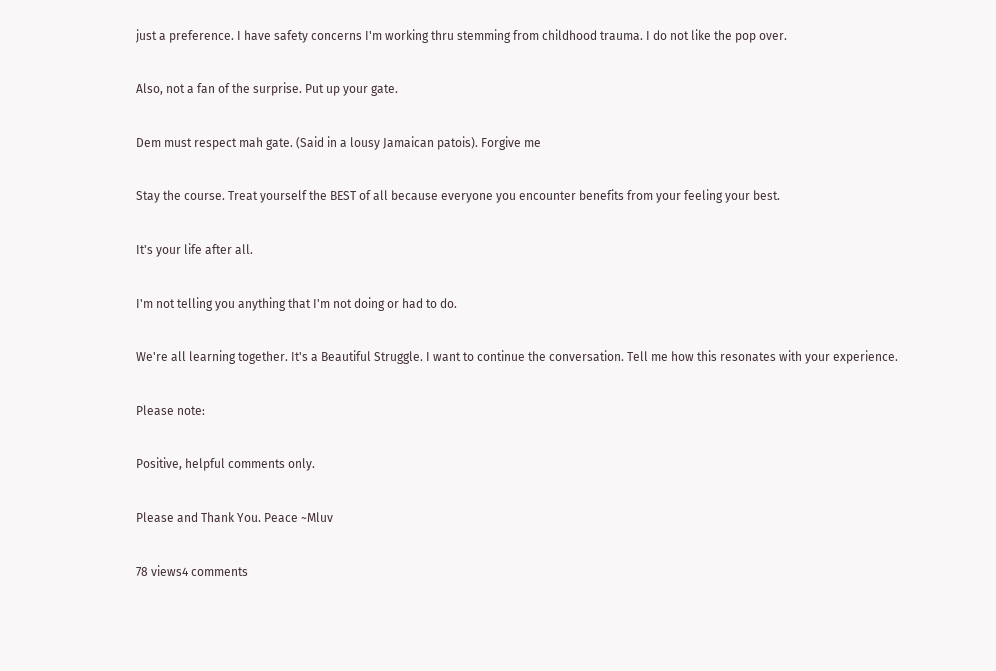just a preference. I have safety concerns I'm working thru stemming from childhood trauma. I do not like the pop over.

Also, not a fan of the surprise. Put up your gate.

Dem must respect mah gate. (Said in a lousy Jamaican patois). Forgive me

Stay the course. Treat yourself the BEST of all because everyone you encounter benefits from your feeling your best.

It's your life after all.

I'm not telling you anything that I'm not doing or had to do.

We're all learning together. It's a Beautiful Struggle. I want to continue the conversation. Tell me how this resonates with your experience.

Please note:

Positive, helpful comments only.

Please and Thank You. Peace ~Mluv

78 views4 comments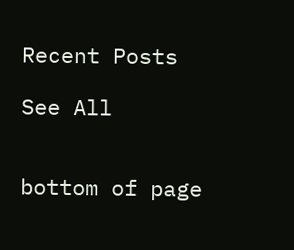Recent Posts

See All


bottom of page